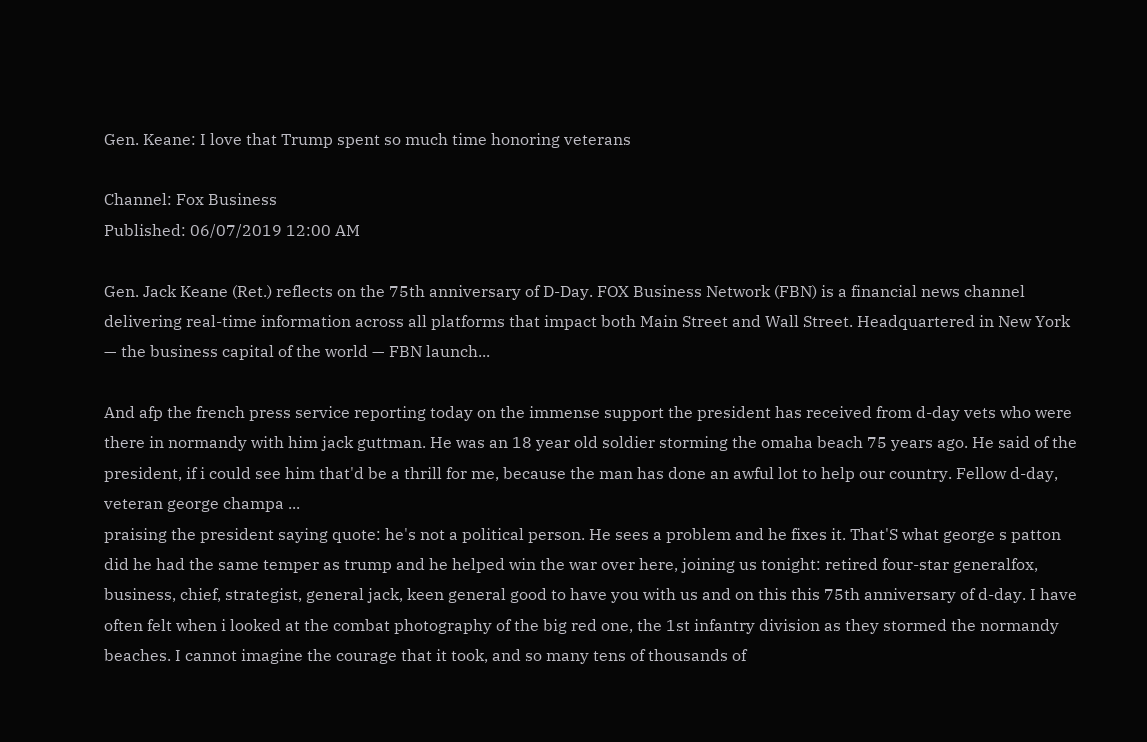Gen. Keane: I love that Trump spent so much time honoring veterans

Channel: Fox Business
Published: 06/07/2019 12:00 AM

Gen. Jack Keane (Ret.) reflects on the 75th anniversary of D-Day. FOX Business Network (FBN) is a financial news channel delivering real-time information across all platforms that impact both Main Street and Wall Street. Headquartered in New York — the business capital of the world — FBN launch...

And afp the french press service reporting today on the immense support the president has received from d-day vets who were there in normandy with him jack guttman. He was an 18 year old soldier storming the omaha beach 75 years ago. He said of the president, if i could see him that'd be a thrill for me, because the man has done an awful lot to help our country. Fellow d-day, veteran george champa ...
praising the president saying quote: he's not a political person. He sees a problem and he fixes it. That'S what george s patton did he had the same temper as trump and he helped win the war over here, joining us tonight: retired four-star generalfox, business, chief, strategist, general jack, keen general good to have you with us and on this this 75th anniversary of d-day. I have often felt when i looked at the combat photography of the big red one, the 1st infantry division as they stormed the normandy beaches. I cannot imagine the courage that it took, and so many tens of thousands of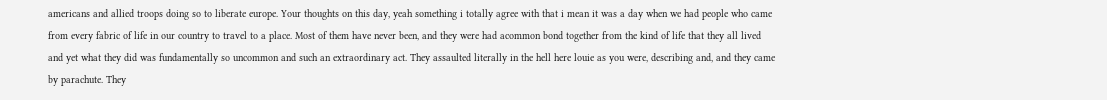americans and allied troops doing so to liberate europe. Your thoughts on this day, yeah something i totally agree with that i mean it was a day when we had people who came from every fabric of life in our country to travel to a place. Most of them have never been, and they were had acommon bond together from the kind of life that they all lived and yet what they did was fundamentally so uncommon and such an extraordinary act. They assaulted literally in the hell here louie as you were, describing and, and they came by parachute. They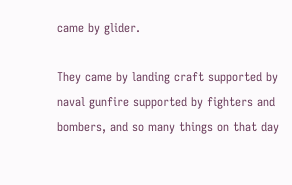came by glider.

They came by landing craft supported by naval gunfire supported by fighters and bombers, and so many things on that day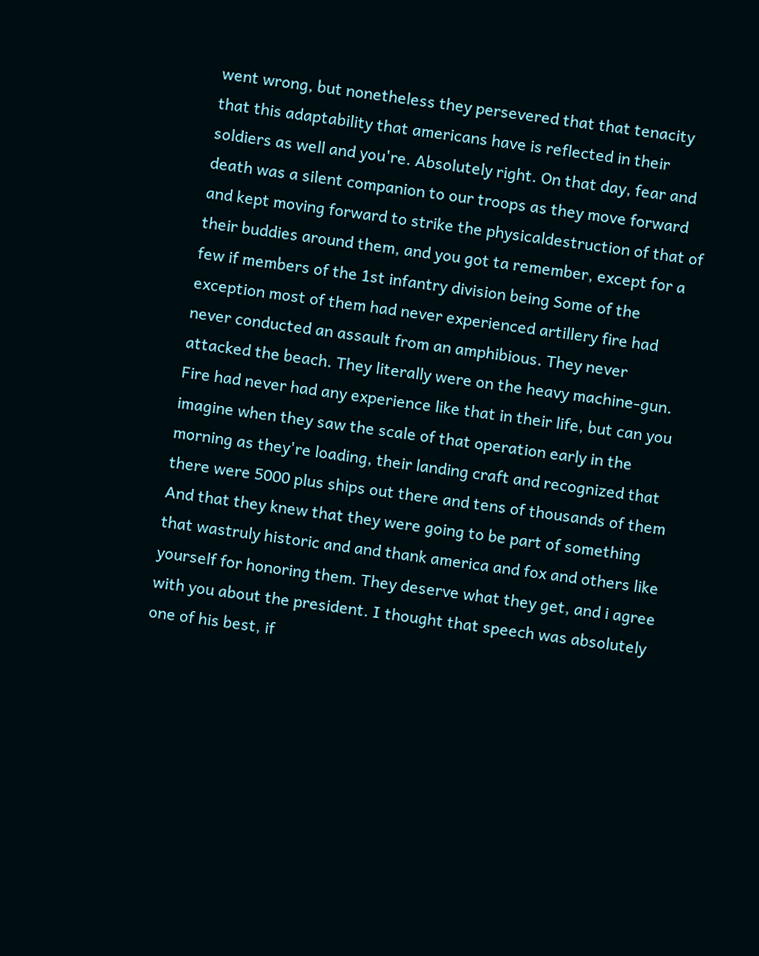went wrong, but nonetheless they persevered that that tenacity that this adaptability that americans have is reflected in their soldiers as well and you're. Absolutely right. On that day, fear and death was a silent companion to our troops as they move forward and kept moving forward to strike the physicaldestruction of that of their buddies around them, and you got ta remember, except for a few if members of the 1st infantry division being Some of the exception most of them had never experienced artillery fire had never conducted an assault from an amphibious. They never attacked the beach. They literally were on the heavy machine-gun. Fire had never had any experience like that in their life, but can you imagine when they saw the scale of that operation early in the morning as they're loading, their landing craft and recognized that there were 5000 plus ships out there and tens of thousands of them And that they knew that they were going to be part of something that wastruly historic and and thank america and fox and others like yourself for honoring them. They deserve what they get, and i agree with you about the president. I thought that speech was absolutely one of his best, if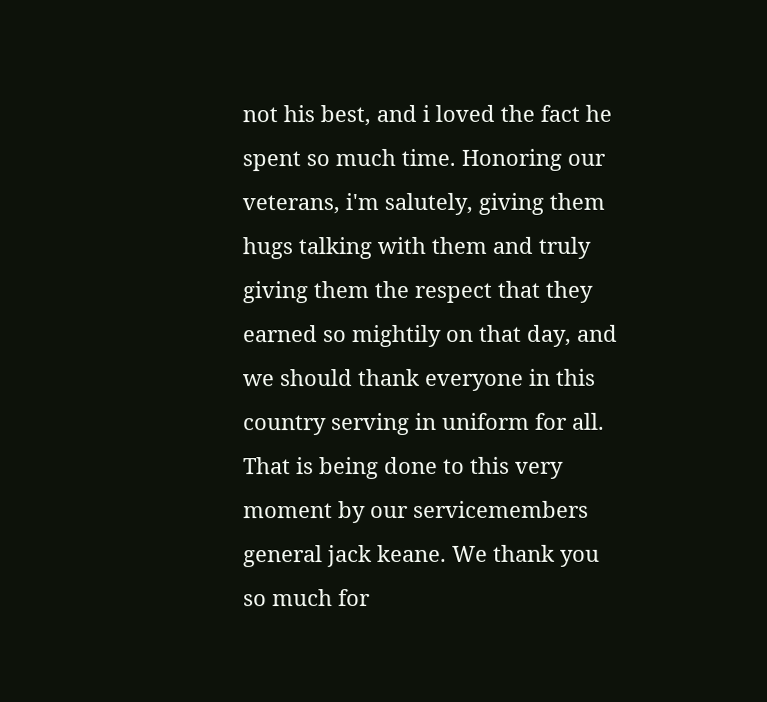not his best, and i loved the fact he spent so much time. Honoring our veterans, i'm salutely, giving them hugs talking with them and truly giving them the respect that they earned so mightily on that day, and we should thank everyone in this country serving in uniform for all. That is being done to this very moment by our servicemembers general jack keane. We thank you so much for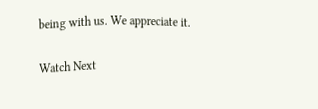being with us. We appreciate it.

Watch Next